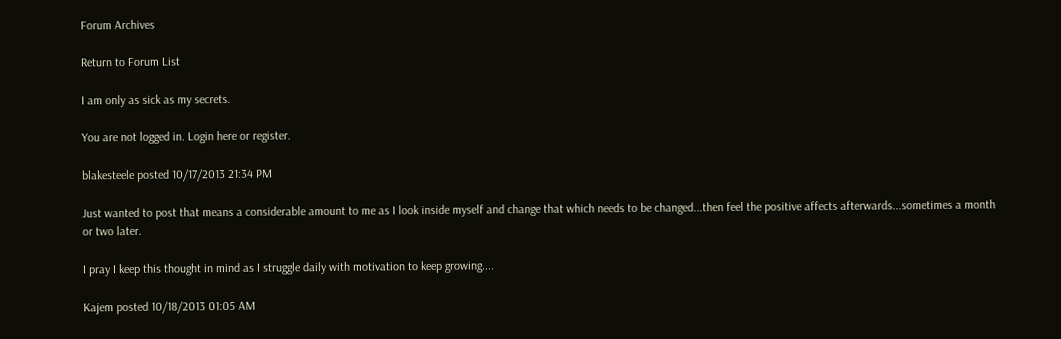Forum Archives

Return to Forum List

I am only as sick as my secrets.

You are not logged in. Login here or register.

blakesteele posted 10/17/2013 21:34 PM

Just wanted to post that means a considerable amount to me as I look inside myself and change that which needs to be changed...then feel the positive affects afterwards...sometimes a month or two later.

I pray I keep this thought in mind as I struggle daily with motivation to keep growing....

Kajem posted 10/18/2013 01:05 AM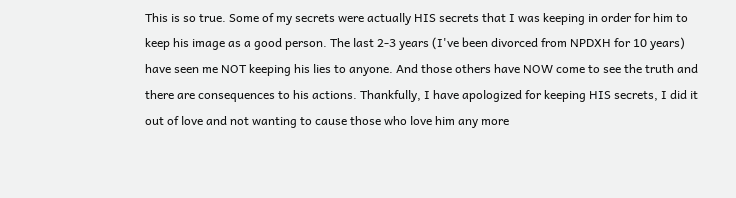This is so true. Some of my secrets were actually HIS secrets that I was keeping in order for him to keep his image as a good person. The last 2-3 years (I've been divorced from NPDXH for 10 years) have seen me NOT keeping his lies to anyone. And those others have NOW come to see the truth and there are consequences to his actions. Thankfully, I have apologized for keeping HIS secrets, I did it out of love and not wanting to cause those who love him any more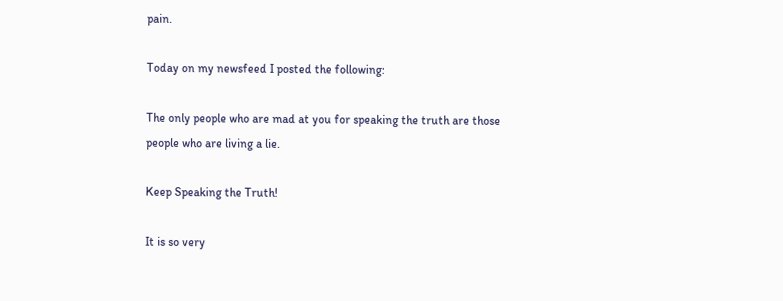pain.

Today on my newsfeed I posted the following:

The only people who are mad at you for speaking the truth are those people who are living a lie.

Keep Speaking the Truth!

It is so very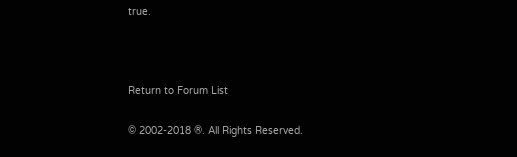true.



Return to Forum List

© 2002-2018 ®. All Rights Reserved.